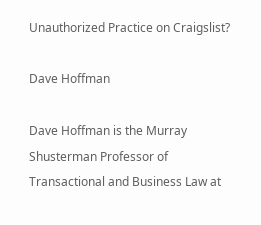Unauthorized Practice on Craigslist?

Dave Hoffman

Dave Hoffman is the Murray Shusterman Professor of Transactional and Business Law at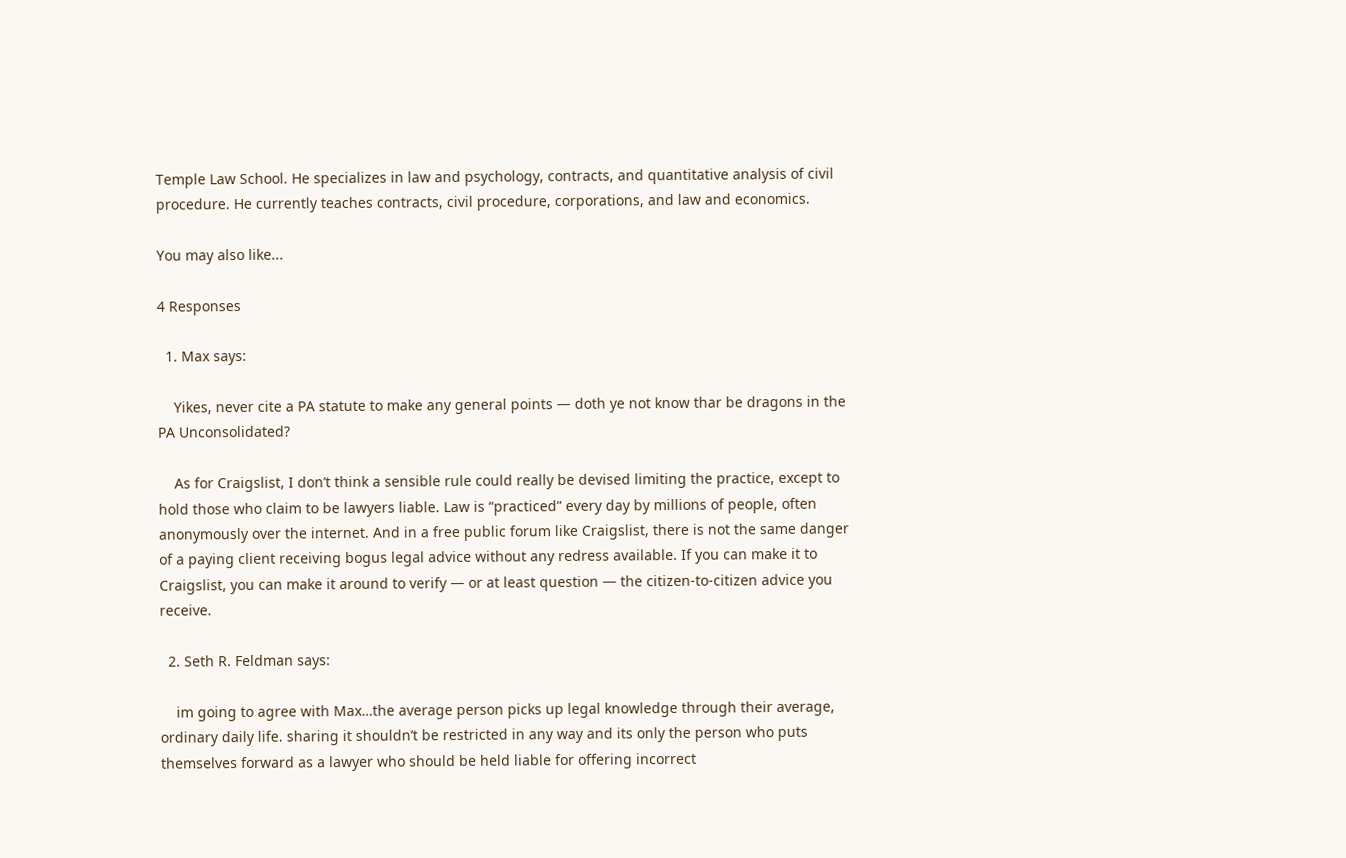Temple Law School. He specializes in law and psychology, contracts, and quantitative analysis of civil procedure. He currently teaches contracts, civil procedure, corporations, and law and economics.

You may also like...

4 Responses

  1. Max says:

    Yikes, never cite a PA statute to make any general points — doth ye not know thar be dragons in the PA Unconsolidated?

    As for Craigslist, I don’t think a sensible rule could really be devised limiting the practice, except to hold those who claim to be lawyers liable. Law is “practiced” every day by millions of people, often anonymously over the internet. And in a free public forum like Craigslist, there is not the same danger of a paying client receiving bogus legal advice without any redress available. If you can make it to Craigslist, you can make it around to verify — or at least question — the citizen-to-citizen advice you receive.

  2. Seth R. Feldman says:

    im going to agree with Max…the average person picks up legal knowledge through their average, ordinary daily life. sharing it shouldn’t be restricted in any way and its only the person who puts themselves forward as a lawyer who should be held liable for offering incorrect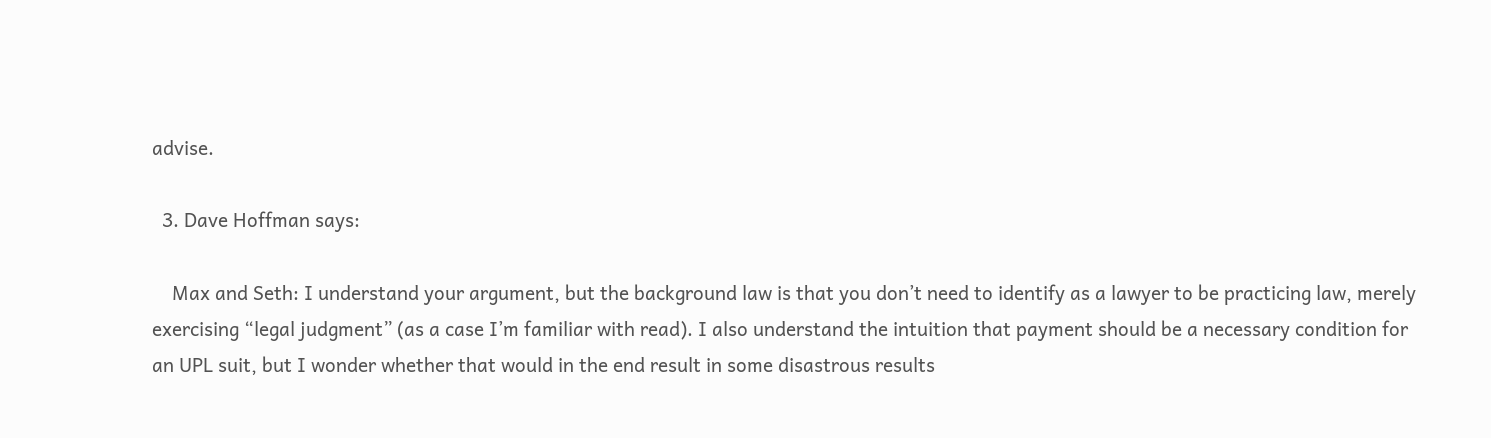advise.

  3. Dave Hoffman says:

    Max and Seth: I understand your argument, but the background law is that you don’t need to identify as a lawyer to be practicing law, merely exercising “legal judgment” (as a case I’m familiar with read). I also understand the intuition that payment should be a necessary condition for an UPL suit, but I wonder whether that would in the end result in some disastrous results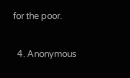for the poor.

  4. Anonymous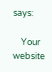says:

    Your website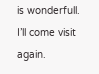is wonderfull. I’ll come visit again.